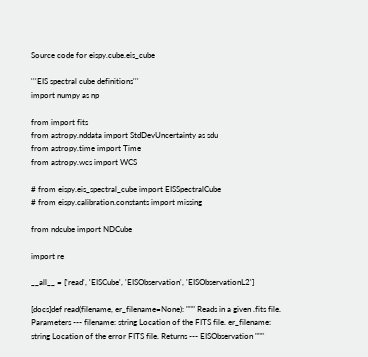Source code for eispy.cube.eis_cube

'''EIS spectral cube definitions'''
import numpy as np

from import fits
from astropy.nddata import StdDevUncertainty as sdu
from astropy.time import Time
from astropy.wcs import WCS

# from eispy.eis_spectral_cube import EISSpectralCube
# from eispy.calibration.constants import missing

from ndcube import NDCube

import re

__all__ = ['read', 'EISCube', 'EISObservation', 'EISObservationL2']

[docs]def read(filename, er_filename=None): """ Reads in a given .fits file. Parameters --- filename: string Location of the FITS file. er_filename: string Location of the error FITS file. Returns --- EISObservation """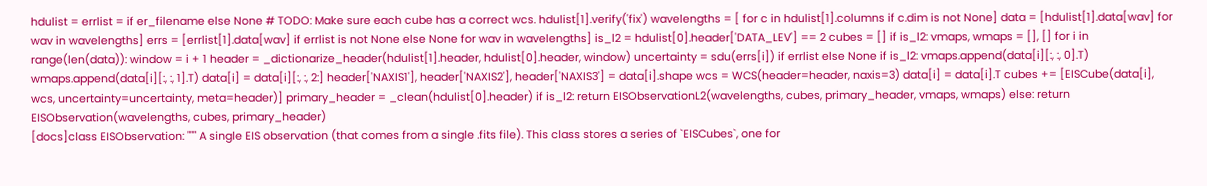hdulist = errlist = if er_filename else None # TODO: Make sure each cube has a correct wcs. hdulist[1].verify('fix') wavelengths = [ for c in hdulist[1].columns if c.dim is not None] data = [hdulist[1].data[wav] for wav in wavelengths] errs = [errlist[1].data[wav] if errlist is not None else None for wav in wavelengths] is_l2 = hdulist[0].header['DATA_LEV'] == 2 cubes = [] if is_l2: vmaps, wmaps = [], [] for i in range(len(data)): window = i + 1 header = _dictionarize_header(hdulist[1].header, hdulist[0].header, window) uncertainty = sdu(errs[i]) if errlist else None if is_l2: vmaps.append(data[i][:, :, 0].T) wmaps.append(data[i][:, :, 1].T) data[i] = data[i][:, :, 2:] header['NAXIS1'], header['NAXIS2'], header['NAXIS3'] = data[i].shape wcs = WCS(header=header, naxis=3) data[i] = data[i].T cubes += [EISCube(data[i], wcs, uncertainty=uncertainty, meta=header)] primary_header = _clean(hdulist[0].header) if is_l2: return EISObservationL2(wavelengths, cubes, primary_header, vmaps, wmaps) else: return EISObservation(wavelengths, cubes, primary_header)
[docs]class EISObservation: """ A single EIS observation (that comes from a single .fits file). This class stores a series of `EISCubes`, one for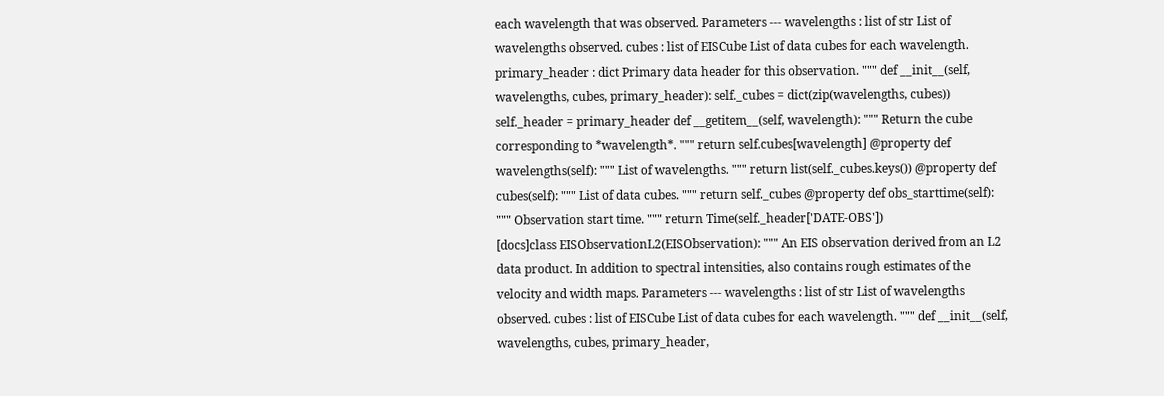each wavelength that was observed. Parameters --- wavelengths : list of str List of wavelengths observed. cubes : list of EISCube List of data cubes for each wavelength. primary_header : dict Primary data header for this observation. """ def __init__(self, wavelengths, cubes, primary_header): self._cubes = dict(zip(wavelengths, cubes)) self._header = primary_header def __getitem__(self, wavelength): """ Return the cube corresponding to *wavelength*. """ return self.cubes[wavelength] @property def wavelengths(self): """ List of wavelengths. """ return list(self._cubes.keys()) @property def cubes(self): """ List of data cubes. """ return self._cubes @property def obs_starttime(self): """ Observation start time. """ return Time(self._header['DATE-OBS'])
[docs]class EISObservationL2(EISObservation): """ An EIS observation derived from an L2 data product. In addition to spectral intensities, also contains rough estimates of the velocity and width maps. Parameters --- wavelengths : list of str List of wavelengths observed. cubes : list of EISCube List of data cubes for each wavelength. """ def __init__(self, wavelengths, cubes, primary_header,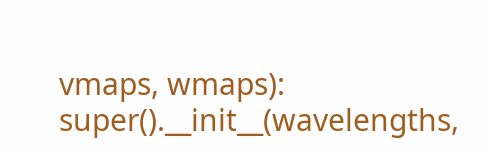vmaps, wmaps): super().__init__(wavelengths,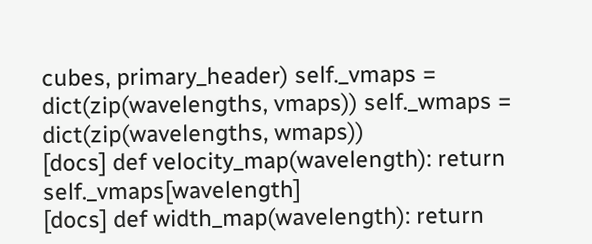cubes, primary_header) self._vmaps = dict(zip(wavelengths, vmaps)) self._wmaps = dict(zip(wavelengths, wmaps))
[docs] def velocity_map(wavelength): return self._vmaps[wavelength]
[docs] def width_map(wavelength): return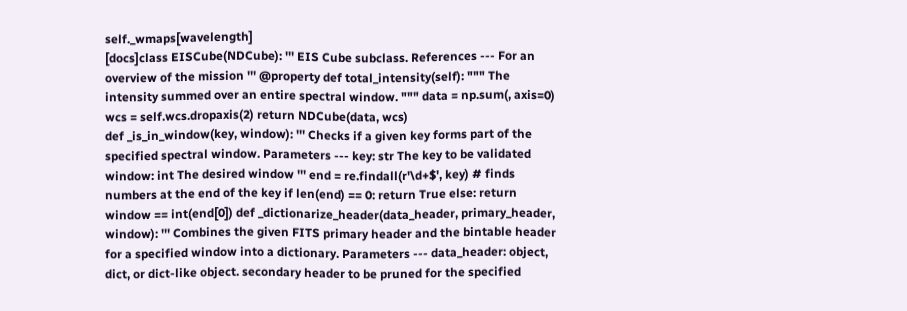self._wmaps[wavelength]
[docs]class EISCube(NDCube): ''' EIS Cube subclass. References --- For an overview of the mission ''' @property def total_intensity(self): """ The intensity summed over an entire spectral window. """ data = np.sum(, axis=0) wcs = self.wcs.dropaxis(2) return NDCube(data, wcs)
def _is_in_window(key, window): ''' Checks if a given key forms part of the specified spectral window. Parameters --- key: str The key to be validated window: int The desired window ''' end = re.findall(r'\d+$', key) # finds numbers at the end of the key if len(end) == 0: return True else: return window == int(end[0]) def _dictionarize_header(data_header, primary_header, window): ''' Combines the given FITS primary header and the bintable header for a specified window into a dictionary. Parameters --- data_header: object, dict, or dict-like object. secondary header to be pruned for the specified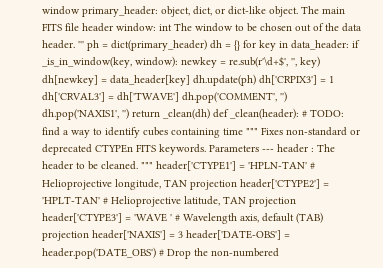window primary_header: object, dict, or dict-like object. The main FITS file header window: int The window to be chosen out of the data header. ''' ph = dict(primary_header) dh = {} for key in data_header: if _is_in_window(key, window): newkey = re.sub(r'\d+$', '', key) dh[newkey] = data_header[key] dh.update(ph) dh['CRPIX3'] = 1 dh['CRVAL3'] = dh['TWAVE'] dh.pop('COMMENT', '') dh.pop('NAXIS1', '') return _clean(dh) def _clean(header): # TODO: find a way to identify cubes containing time """ Fixes non-standard or deprecated CTYPEn FITS keywords. Parameters --- header : The header to be cleaned. """ header['CTYPE1'] = 'HPLN-TAN' # Helioprojective longitude, TAN projection header['CTYPE2'] = 'HPLT-TAN' # Helioprojective latitude, TAN projection header['CTYPE3'] = 'WAVE ' # Wavelength axis, default (TAB) projection header['NAXIS'] = 3 header['DATE-OBS'] = header.pop('DATE_OBS') # Drop the non-numbered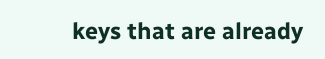keys that are already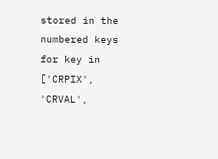stored in the numbered keys for key in ['CRPIX', 'CRVAL',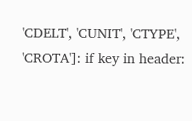'CDELT', 'CUNIT', 'CTYPE', 'CROTA']: if key in header: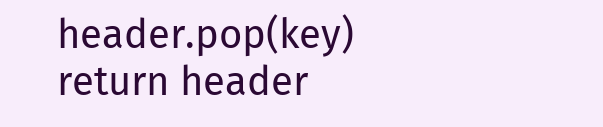header.pop(key) return header